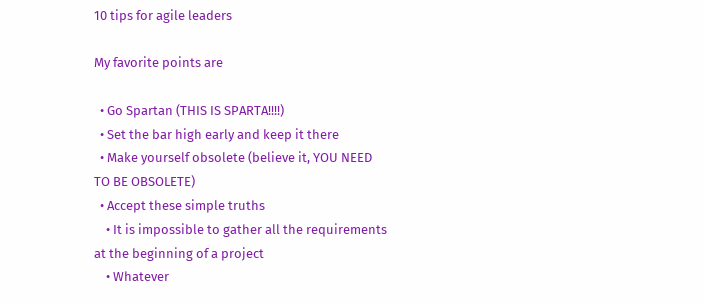10 tips for agile leaders

My favorite points are

  • Go Spartan (THIS IS SPARTA!!!!)
  • Set the bar high early and keep it there
  • Make yourself obsolete (believe it, YOU NEED TO BE OBSOLETE)
  • Accept these simple truths
    • It is impossible to gather all the requirements at the beginning of a project
    • Whatever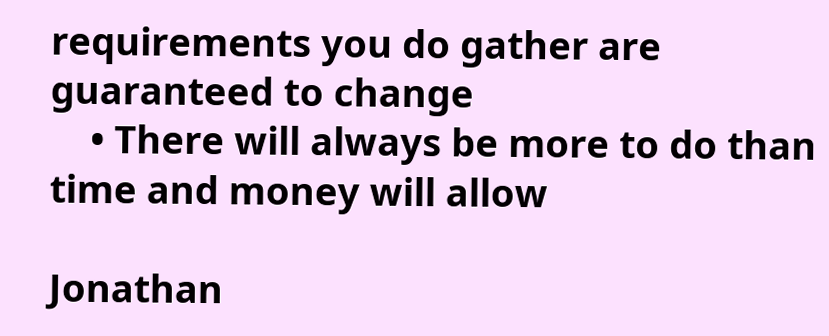requirements you do gather are guaranteed to change
    • There will always be more to do than time and money will allow

Jonathan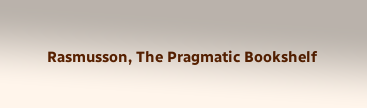Rasmusson, The Pragmatic Bookshelf